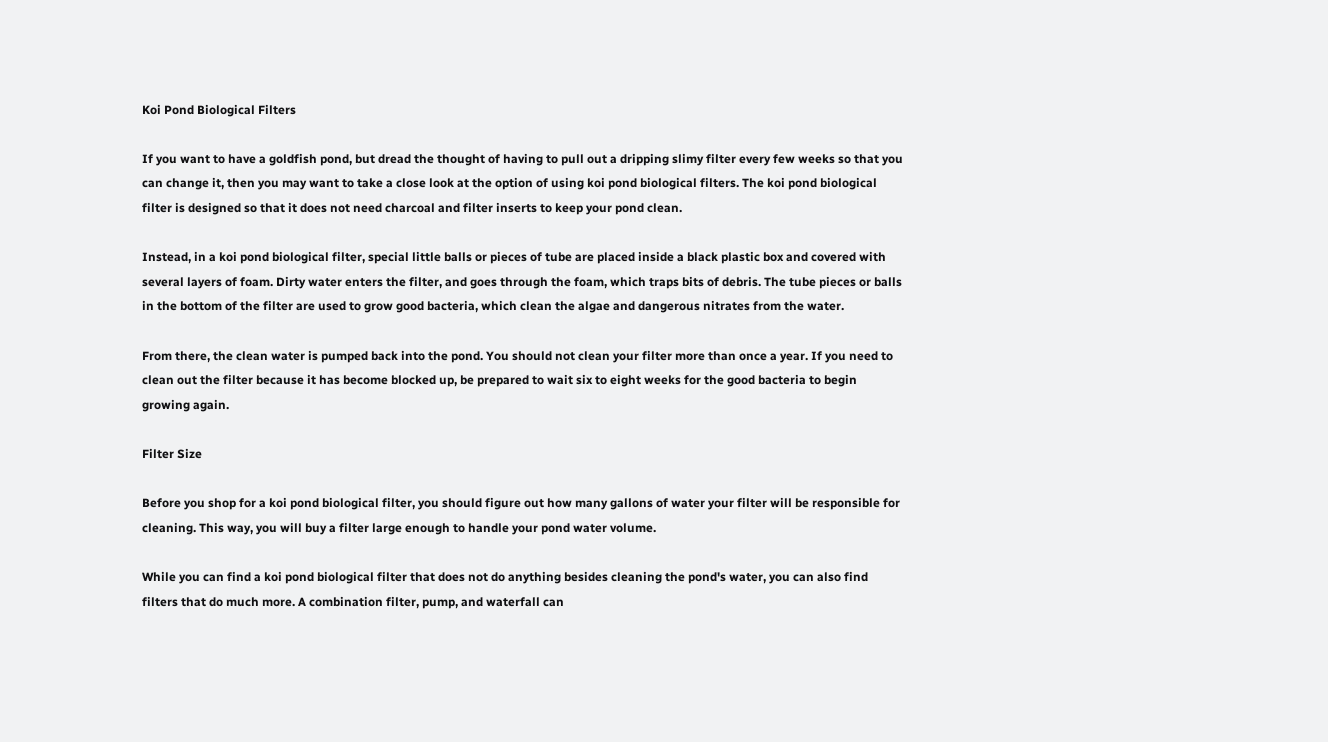Koi Pond Biological Filters

If you want to have a goldfish pond, but dread the thought of having to pull out a dripping slimy filter every few weeks so that you can change it, then you may want to take a close look at the option of using koi pond biological filters. The koi pond biological filter is designed so that it does not need charcoal and filter inserts to keep your pond clean.

Instead, in a koi pond biological filter, special little balls or pieces of tube are placed inside a black plastic box and covered with several layers of foam. Dirty water enters the filter, and goes through the foam, which traps bits of debris. The tube pieces or balls in the bottom of the filter are used to grow good bacteria, which clean the algae and dangerous nitrates from the water.

From there, the clean water is pumped back into the pond. You should not clean your filter more than once a year. If you need to clean out the filter because it has become blocked up, be prepared to wait six to eight weeks for the good bacteria to begin growing again.

Filter Size

Before you shop for a koi pond biological filter, you should figure out how many gallons of water your filter will be responsible for cleaning. This way, you will buy a filter large enough to handle your pond water volume.

While you can find a koi pond biological filter that does not do anything besides cleaning the pond's water, you can also find filters that do much more. A combination filter, pump, and waterfall can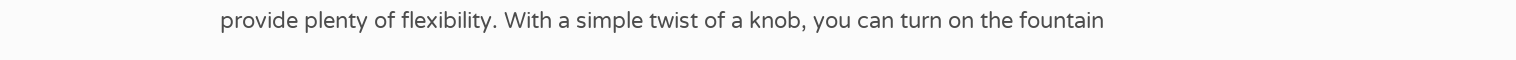provide plenty of flexibility. With a simple twist of a knob, you can turn on the fountain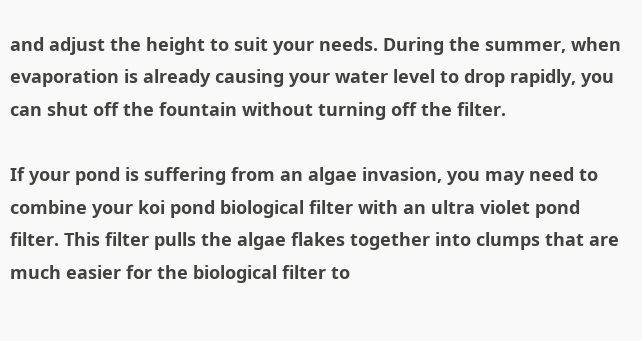and adjust the height to suit your needs. During the summer, when evaporation is already causing your water level to drop rapidly, you can shut off the fountain without turning off the filter.

If your pond is suffering from an algae invasion, you may need to combine your koi pond biological filter with an ultra violet pond filter. This filter pulls the algae flakes together into clumps that are much easier for the biological filter to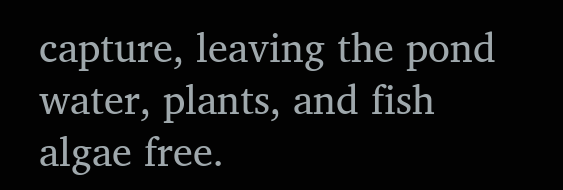capture, leaving the pond water, plants, and fish algae free.